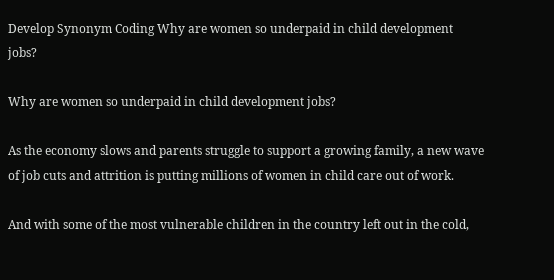Develop Synonym Coding Why are women so underpaid in child development jobs?

Why are women so underpaid in child development jobs?

As the economy slows and parents struggle to support a growing family, a new wave of job cuts and attrition is putting millions of women in child care out of work.

And with some of the most vulnerable children in the country left out in the cold,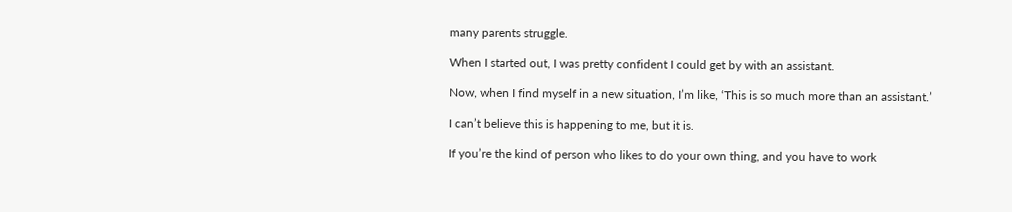many parents struggle.

When I started out, I was pretty confident I could get by with an assistant.

Now, when I find myself in a new situation, I’m like, ‘This is so much more than an assistant.’

I can’t believe this is happening to me, but it is.

If you’re the kind of person who likes to do your own thing, and you have to work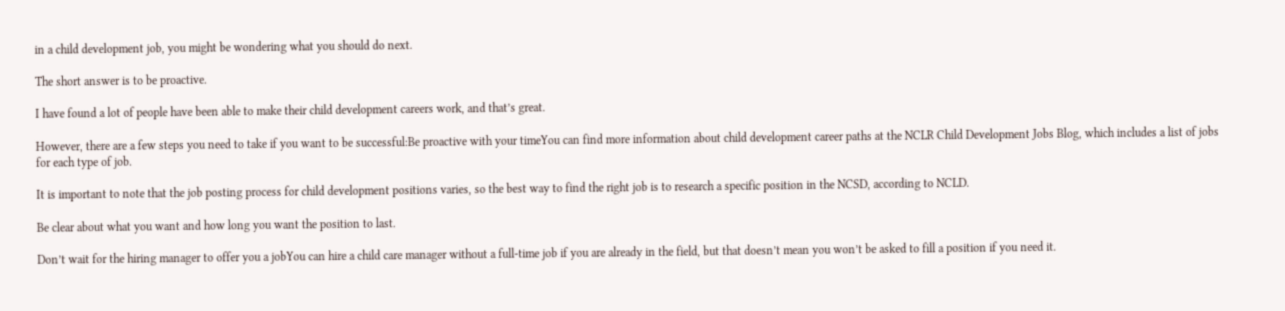in a child development job, you might be wondering what you should do next.

The short answer is to be proactive.

I have found a lot of people have been able to make their child development careers work, and that’s great.

However, there are a few steps you need to take if you want to be successful:Be proactive with your timeYou can find more information about child development career paths at the NCLR Child Development Jobs Blog, which includes a list of jobs for each type of job.

It is important to note that the job posting process for child development positions varies, so the best way to find the right job is to research a specific position in the NCSD, according to NCLD.

Be clear about what you want and how long you want the position to last.

Don’t wait for the hiring manager to offer you a jobYou can hire a child care manager without a full-time job if you are already in the field, but that doesn’t mean you won’t be asked to fill a position if you need it.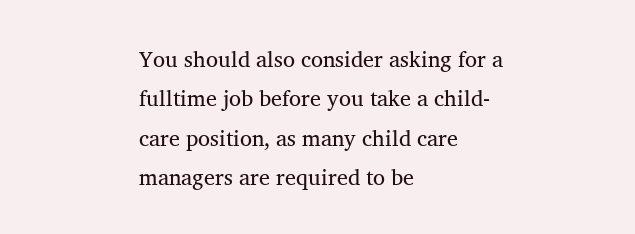You should also consider asking for a fulltime job before you take a child-care position, as many child care managers are required to be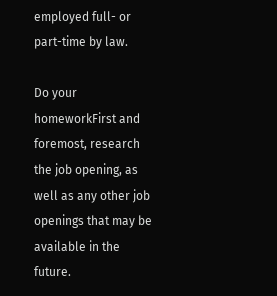employed full- or part-time by law.

Do your homeworkFirst and foremost, research the job opening, as well as any other job openings that may be available in the future.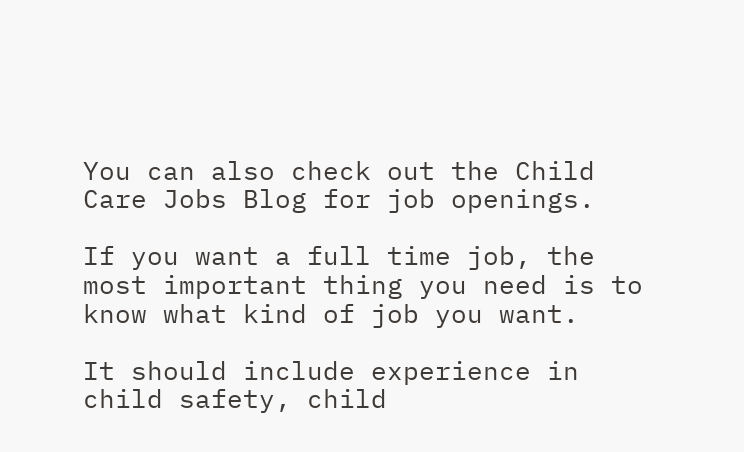You can also check out the Child Care Jobs Blog for job openings.

If you want a full time job, the most important thing you need is to know what kind of job you want.

It should include experience in child safety, child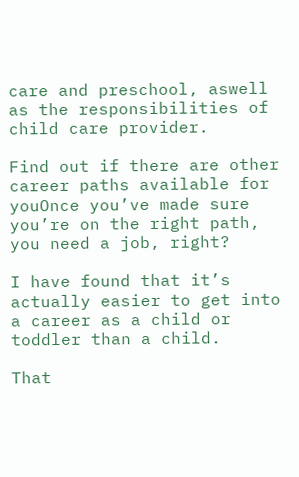care and preschool, aswell as the responsibilities of child care provider.

Find out if there are other career paths available for youOnce you’ve made sure you’re on the right path, you need a job, right?

I have found that it’s actually easier to get into a career as a child or toddler than a child.

That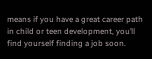means if you have a great career path in child or teen development, you’ll find yourself finding a job soon.